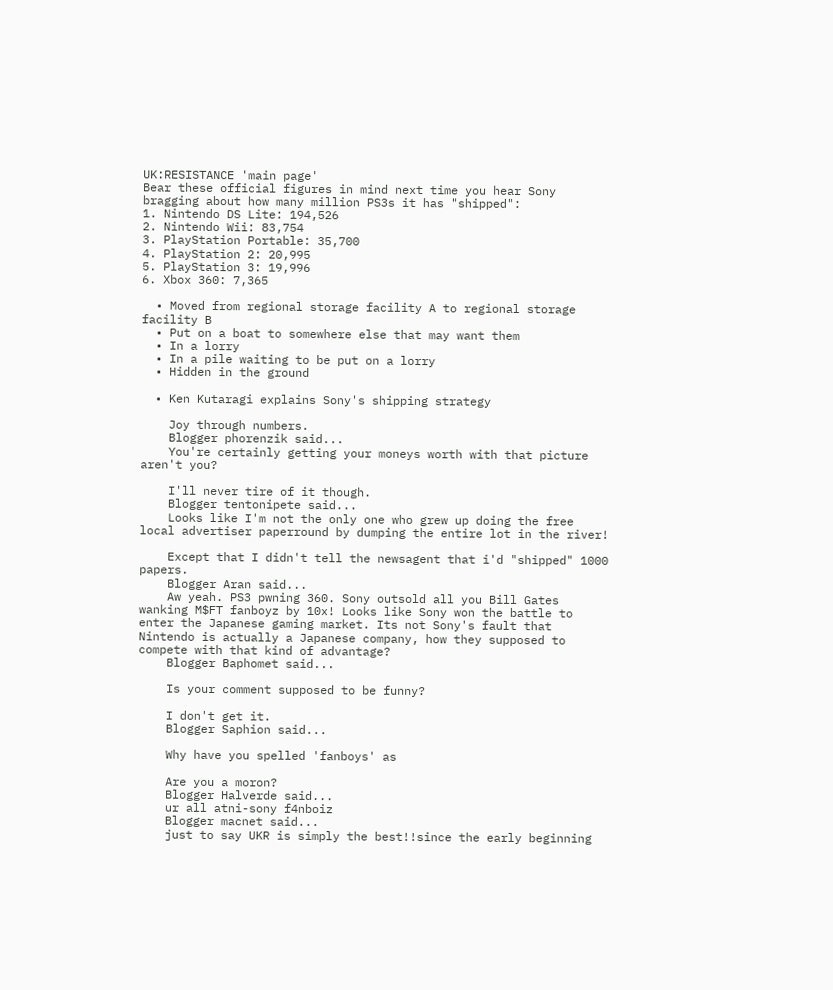UK:RESISTANCE 'main page'
Bear these official figures in mind next time you hear Sony bragging about how many million PS3s it has "shipped":
1. Nintendo DS Lite: 194,526
2. Nintendo Wii: 83,754
3. PlayStation Portable: 35,700
4. PlayStation 2: 20,995
5. PlayStation 3: 19,996
6. Xbox 360: 7,365

  • Moved from regional storage facility A to regional storage facility B
  • Put on a boat to somewhere else that may want them
  • In a lorry
  • In a pile waiting to be put on a lorry
  • Hidden in the ground

  • Ken Kutaragi explains Sony's shipping strategy

    Joy through numbers.
    Blogger phorenzik said...
    You're certainly getting your moneys worth with that picture aren't you?

    I'll never tire of it though.
    Blogger tentonipete said...
    Looks like I'm not the only one who grew up doing the free local advertiser paperround by dumping the entire lot in the river!

    Except that I didn't tell the newsagent that i'd "shipped" 1000 papers.
    Blogger Aran said...
    Aw yeah. PS3 pwning 360. Sony outsold all you Bill Gates wanking M$FT fanboyz by 10x! Looks like Sony won the battle to enter the Japanese gaming market. Its not Sony's fault that Nintendo is actually a Japanese company, how they supposed to compete with that kind of advantage?
    Blogger Baphomet said...

    Is your comment supposed to be funny?

    I don't get it.
    Blogger Saphion said...

    Why have you spelled 'fanboys' as

    Are you a moron?
    Blogger Halverde said...
    ur all atni-sony f4nboiz
    Blogger macnet said...
    just to say UKR is simply the best!!since the early beginning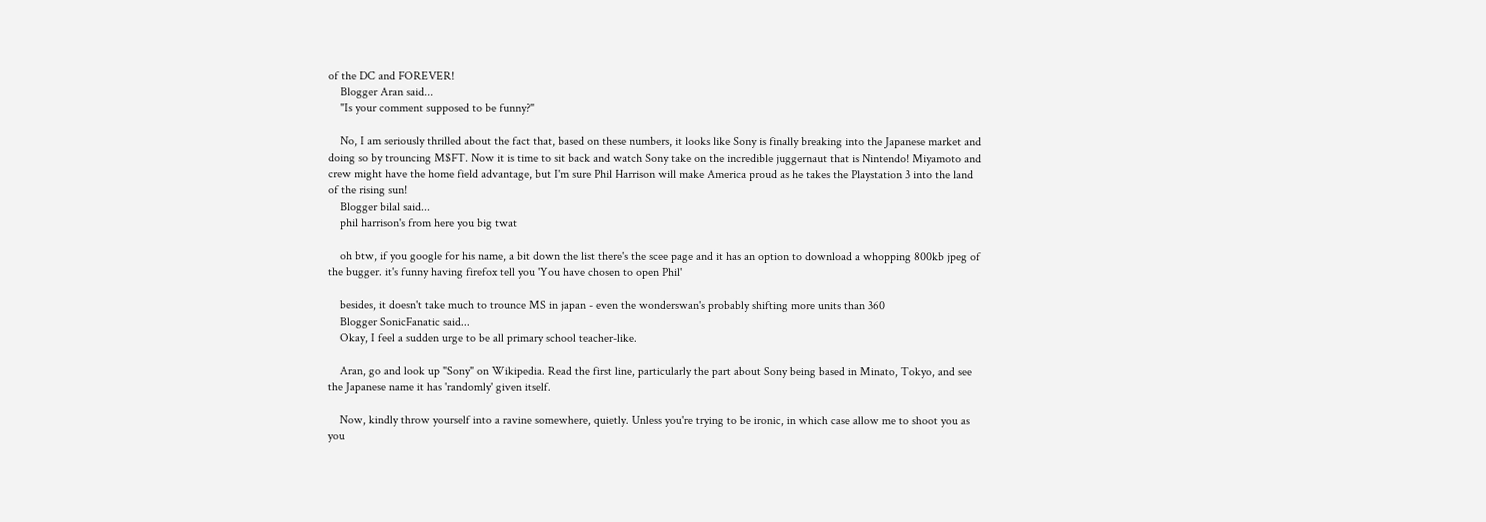of the DC and FOREVER!
    Blogger Aran said...
    "Is your comment supposed to be funny?"

    No, I am seriously thrilled about the fact that, based on these numbers, it looks like Sony is finally breaking into the Japanese market and doing so by trouncing M$FT. Now it is time to sit back and watch Sony take on the incredible juggernaut that is Nintendo! Miyamoto and crew might have the home field advantage, but I'm sure Phil Harrison will make America proud as he takes the Playstation 3 into the land of the rising sun!
    Blogger bilal said...
    phil harrison's from here you big twat

    oh btw, if you google for his name, a bit down the list there's the scee page and it has an option to download a whopping 800kb jpeg of the bugger. it's funny having firefox tell you 'You have chosen to open Phil'

    besides, it doesn't take much to trounce MS in japan - even the wonderswan's probably shifting more units than 360
    Blogger SonicFanatic said...
    Okay, I feel a sudden urge to be all primary school teacher-like.

    Aran, go and look up "Sony" on Wikipedia. Read the first line, particularly the part about Sony being based in Minato, Tokyo, and see the Japanese name it has 'randomly' given itself.

    Now, kindly throw yourself into a ravine somewhere, quietly. Unless you're trying to be ironic, in which case allow me to shoot you as you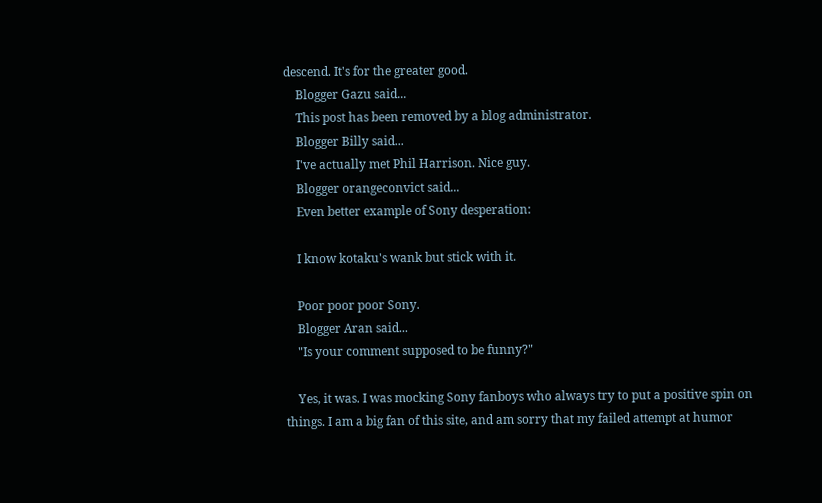descend. It's for the greater good.
    Blogger Gazu said...
    This post has been removed by a blog administrator.
    Blogger Billy said...
    I've actually met Phil Harrison. Nice guy.
    Blogger orangeconvict said...
    Even better example of Sony desperation:

    I know kotaku's wank but stick with it.

    Poor poor poor Sony.
    Blogger Aran said...
    "Is your comment supposed to be funny?"

    Yes, it was. I was mocking Sony fanboys who always try to put a positive spin on things. I am a big fan of this site, and am sorry that my failed attempt at humor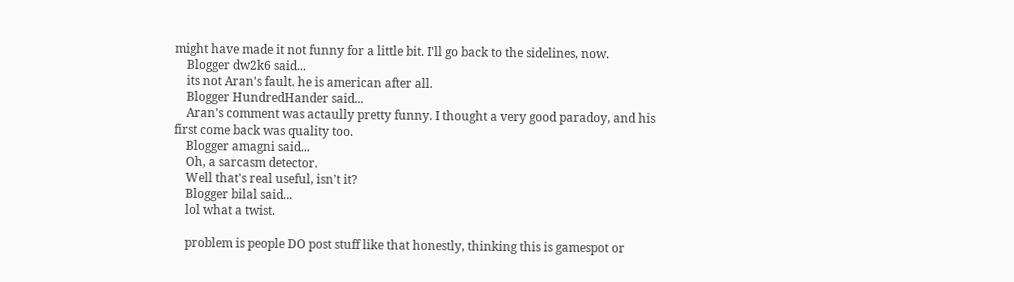might have made it not funny for a little bit. I'll go back to the sidelines, now.
    Blogger dw2k6 said...
    its not Aran's fault. he is american after all.
    Blogger HundredHander said...
    Aran's comment was actaully pretty funny. I thought a very good paradoy, and his first come back was quality too.
    Blogger amagni said...
    Oh, a sarcasm detector.
    Well that's real useful, isn't it?
    Blogger bilal said...
    lol what a twist.

    problem is people DO post stuff like that honestly, thinking this is gamespot or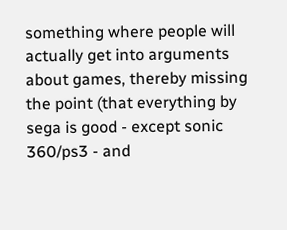something where people will actually get into arguments about games, thereby missing the point (that everything by sega is good - except sonic 360/ps3 - and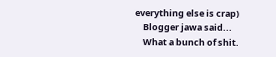everything else is crap)
    Blogger jawa said...
    What a bunch of shit.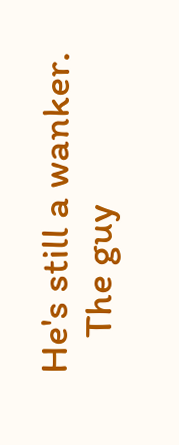He's still a wanker.
    The guy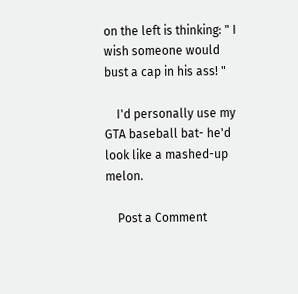on the left is thinking: " I wish someone would bust a cap in his ass! "

    I'd personally use my GTA baseball bat- he'd look like a mashed-up melon.

    Post a Comment